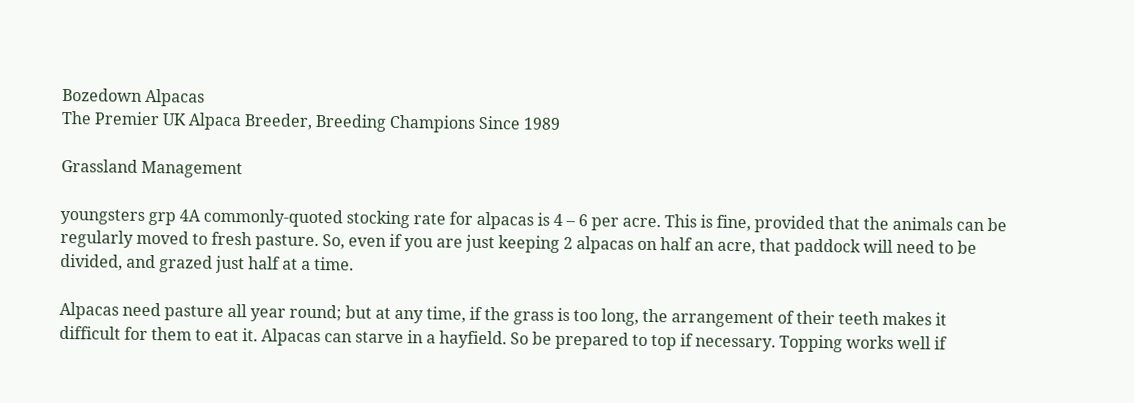Bozedown Alpacas
The Premier UK Alpaca Breeder, Breeding Champions Since 1989

Grassland Management

youngsters grp 4A commonly-quoted stocking rate for alpacas is 4 – 6 per acre. This is fine, provided that the animals can be regularly moved to fresh pasture. So, even if you are just keeping 2 alpacas on half an acre, that paddock will need to be divided, and grazed just half at a time.

Alpacas need pasture all year round; but at any time, if the grass is too long, the arrangement of their teeth makes it difficult for them to eat it. Alpacas can starve in a hayfield. So be prepared to top if necessary. Topping works well if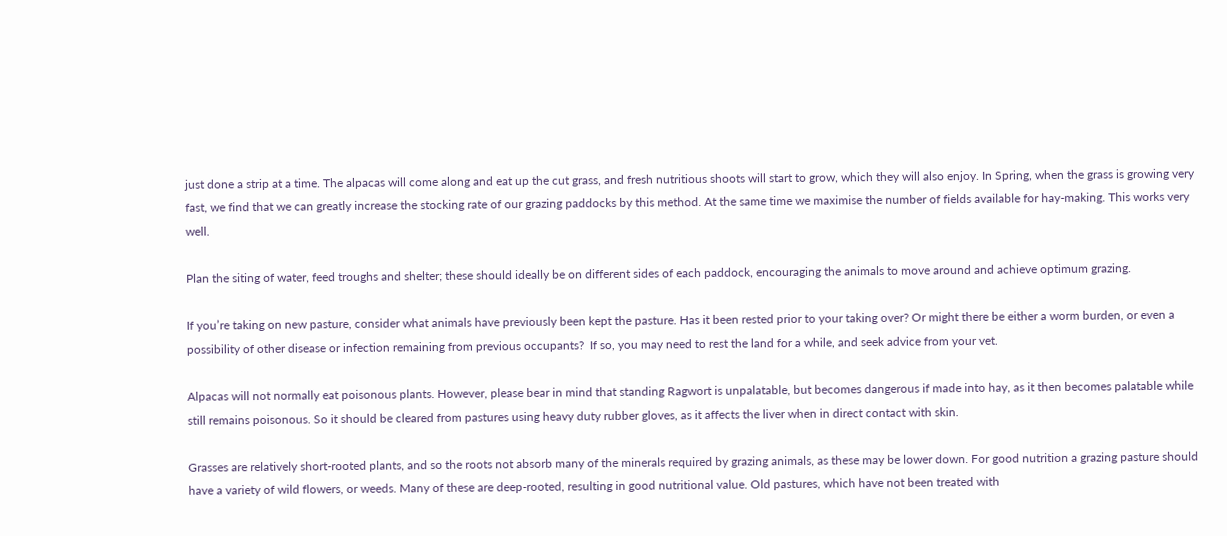just done a strip at a time. The alpacas will come along and eat up the cut grass, and fresh nutritious shoots will start to grow, which they will also enjoy. In Spring, when the grass is growing very fast, we find that we can greatly increase the stocking rate of our grazing paddocks by this method. At the same time we maximise the number of fields available for hay-making. This works very well.

Plan the siting of water, feed troughs and shelter; these should ideally be on different sides of each paddock, encouraging the animals to move around and achieve optimum grazing.

If you’re taking on new pasture, consider what animals have previously been kept the pasture. Has it been rested prior to your taking over? Or might there be either a worm burden, or even a  possibility of other disease or infection remaining from previous occupants?  If so, you may need to rest the land for a while, and seek advice from your vet.

Alpacas will not normally eat poisonous plants. However, please bear in mind that standing Ragwort is unpalatable, but becomes dangerous if made into hay, as it then becomes palatable while still remains poisonous. So it should be cleared from pastures using heavy duty rubber gloves, as it affects the liver when in direct contact with skin.

Grasses are relatively short-rooted plants, and so the roots not absorb many of the minerals required by grazing animals, as these may be lower down. For good nutrition a grazing pasture should have a variety of wild flowers, or weeds. Many of these are deep-rooted, resulting in good nutritional value. Old pastures, which have not been treated with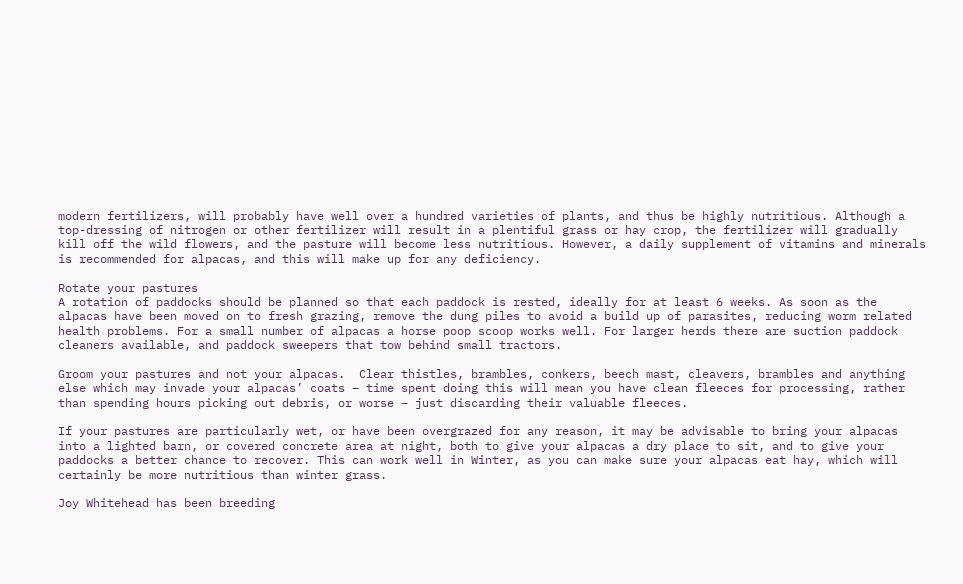modern fertilizers, will probably have well over a hundred varieties of plants, and thus be highly nutritious. Although a top-dressing of nitrogen or other fertilizer will result in a plentiful grass or hay crop, the fertilizer will gradually kill off the wild flowers, and the pasture will become less nutritious. However, a daily supplement of vitamins and minerals is recommended for alpacas, and this will make up for any deficiency.

Rotate your pastures
A rotation of paddocks should be planned so that each paddock is rested, ideally for at least 6 weeks. As soon as the alpacas have been moved on to fresh grazing, remove the dung piles to avoid a build up of parasites, reducing worm related health problems. For a small number of alpacas a horse poop scoop works well. For larger herds there are suction paddock cleaners available, and paddock sweepers that tow behind small tractors.

Groom your pastures and not your alpacas.  Clear thistles, brambles, conkers, beech mast, cleavers, brambles and anything else which may invade your alpacas’ coats – time spent doing this will mean you have clean fleeces for processing, rather than spending hours picking out debris, or worse – just discarding their valuable fleeces.

If your pastures are particularly wet, or have been overgrazed for any reason, it may be advisable to bring your alpacas into a lighted barn, or covered concrete area at night, both to give your alpacas a dry place to sit, and to give your paddocks a better chance to recover. This can work well in Winter, as you can make sure your alpacas eat hay, which will certainly be more nutritious than winter grass.

Joy Whitehead has been breeding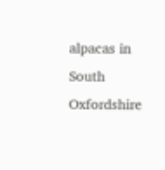alpacas in South Oxfordshire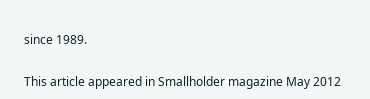since 1989.

This article appeared in Smallholder magazine May 2012